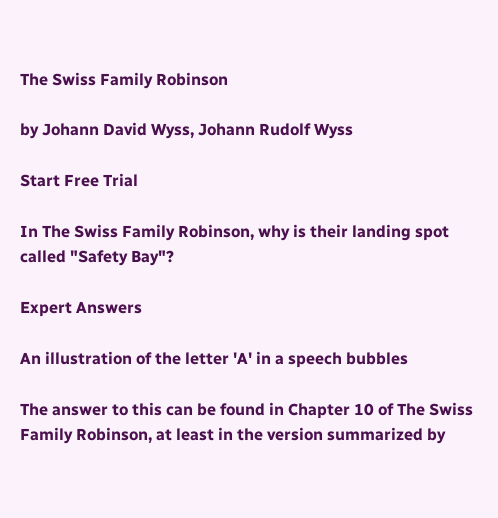The Swiss Family Robinson

by Johann David Wyss, Johann Rudolf Wyss

Start Free Trial

In The Swiss Family Robinson, why is their landing spot called "Safety Bay"?

Expert Answers

An illustration of the letter 'A' in a speech bubbles

The answer to this can be found in Chapter 10 of The Swiss Family Robinson, at least in the version summarized by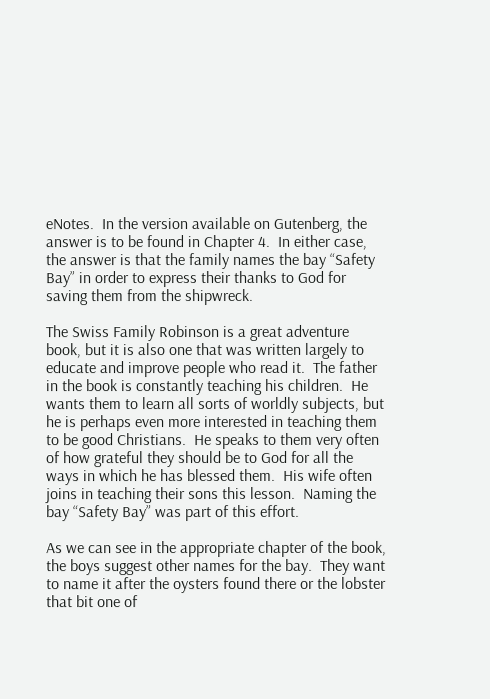eNotes.  In the version available on Gutenberg, the answer is to be found in Chapter 4.  In either case, the answer is that the family names the bay “Safety Bay” in order to express their thanks to God for saving them from the shipwreck.

The Swiss Family Robinson is a great adventure book, but it is also one that was written largely to educate and improve people who read it.  The father in the book is constantly teaching his children.  He wants them to learn all sorts of worldly subjects, but he is perhaps even more interested in teaching them to be good Christians.  He speaks to them very often of how grateful they should be to God for all the ways in which he has blessed them.  His wife often joins in teaching their sons this lesson.  Naming the bay “Safety Bay” was part of this effort.

As we can see in the appropriate chapter of the book, the boys suggest other names for the bay.  They want to name it after the oysters found there or the lobster that bit one of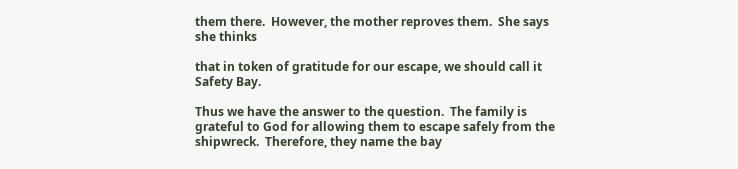them there.  However, the mother reproves them.  She says she thinks

that in token of gratitude for our escape, we should call it Safety Bay.

Thus we have the answer to the question.  The family is grateful to God for allowing them to escape safely from the shipwreck.  Therefore, they name the bay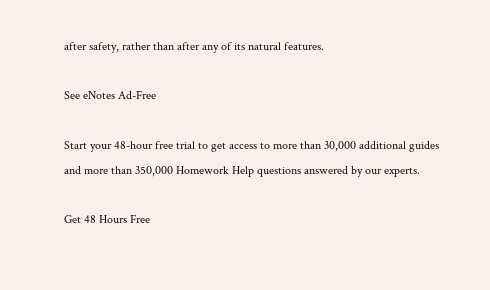after safety, rather than after any of its natural features.

See eNotes Ad-Free

Start your 48-hour free trial to get access to more than 30,000 additional guides and more than 350,000 Homework Help questions answered by our experts.

Get 48 Hours Free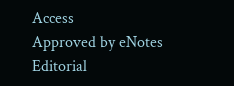Access
Approved by eNotes Editorial